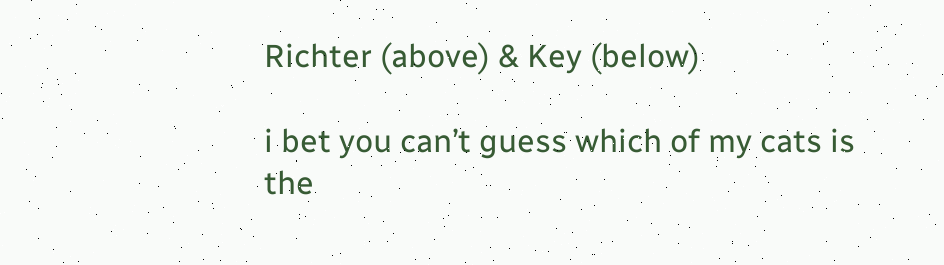Richter (above) & Key (below)

i bet you can’t guess which of my cats is the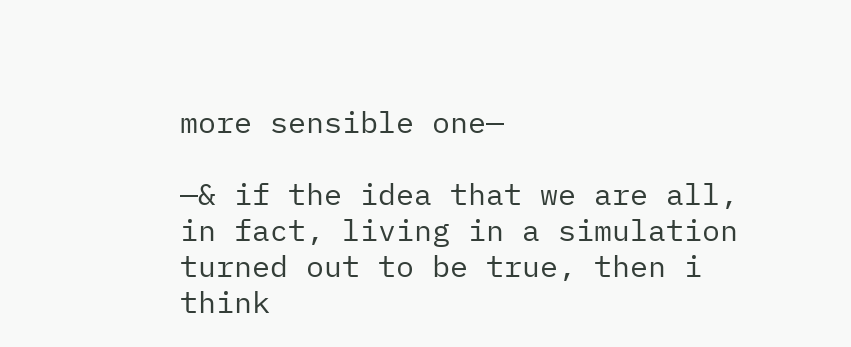more sensible one—

—& if the idea that we are all, in fact, living in a simulation turned out to be true, then i think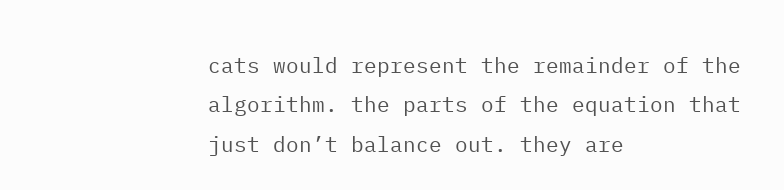cats would represent the remainder of the algorithm. the parts of the equation that just don’t balance out. they are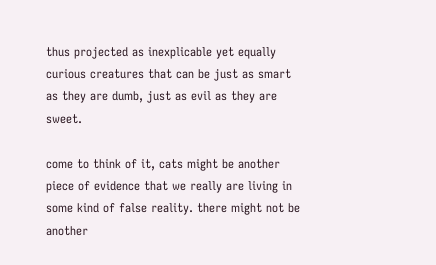thus projected as inexplicable yet equally curious creatures that can be just as smart as they are dumb, just as evil as they are sweet.

come to think of it, cats might be another piece of evidence that we really are living in some kind of false reality. there might not be another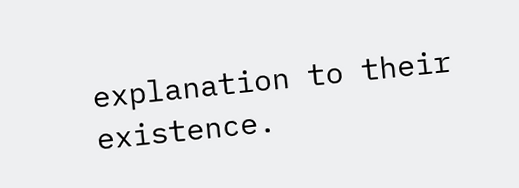explanation to their existence.